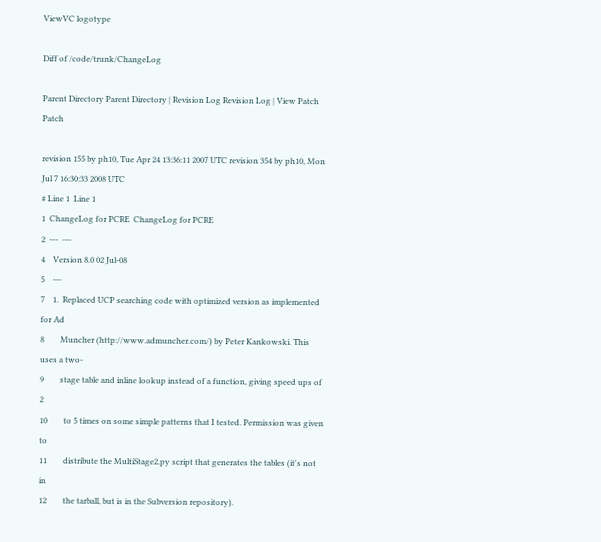ViewVC logotype

Diff of /code/trunk/ChangeLog

Parent Directory Parent Directory | Revision Log Revision Log | View Patch Patch

revision 155 by ph10, Tue Apr 24 13:36:11 2007 UTC revision 354 by ph10, Mon Jul 7 16:30:33 2008 UTC
# Line 1  Line 1
1  ChangeLog for PCRE  ChangeLog for PCRE
2  ---  ---
4    Version 8.0 02 Jul-08
5    ---
7    1.  Replaced UCP searching code with optimized version as implemented for Ad
8        Muncher (http://www.admuncher.com/) by Peter Kankowski. This uses a two-
9        stage table and inline lookup instead of a function, giving speed ups of 2
10        to 5 times on some simple patterns that I tested. Permission was given to
11        distribute the MultiStage2.py script that generates the tables (it's not in
12        the tarball, but is in the Subversion repository).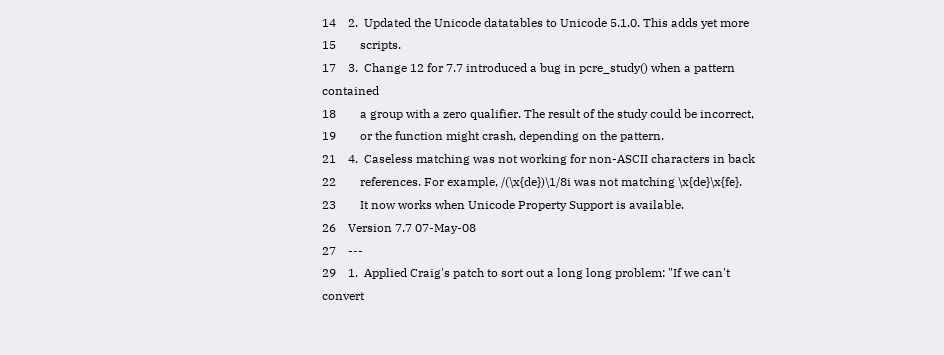14    2.  Updated the Unicode datatables to Unicode 5.1.0. This adds yet more
15        scripts.
17    3.  Change 12 for 7.7 introduced a bug in pcre_study() when a pattern contained
18        a group with a zero qualifier. The result of the study could be incorrect,
19        or the function might crash, depending on the pattern.
21    4.  Caseless matching was not working for non-ASCII characters in back
22        references. For example, /(\x{de})\1/8i was not matching \x{de}\x{fe}.
23        It now works when Unicode Property Support is available.
26    Version 7.7 07-May-08
27    ---
29    1.  Applied Craig's patch to sort out a long long problem: "If we can't convert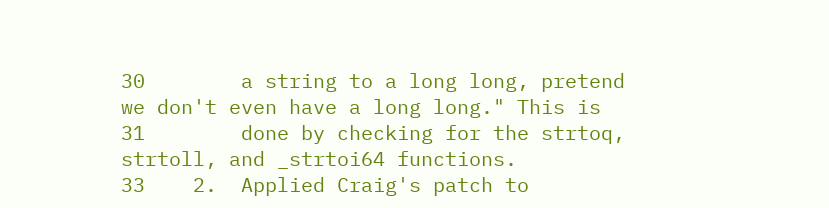30        a string to a long long, pretend we don't even have a long long." This is
31        done by checking for the strtoq, strtoll, and _strtoi64 functions.
33    2.  Applied Craig's patch to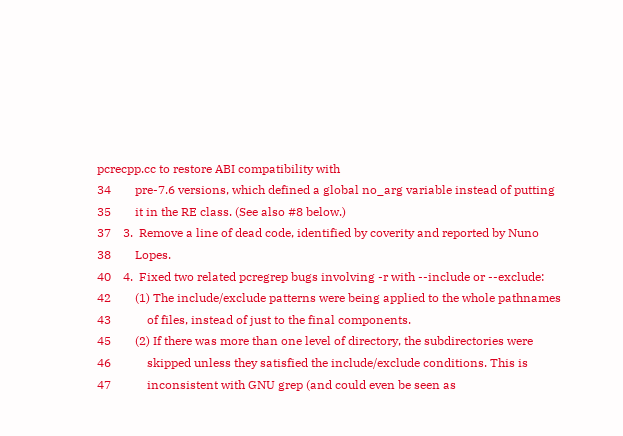pcrecpp.cc to restore ABI compatibility with
34        pre-7.6 versions, which defined a global no_arg variable instead of putting
35        it in the RE class. (See also #8 below.)
37    3.  Remove a line of dead code, identified by coverity and reported by Nuno
38        Lopes.
40    4.  Fixed two related pcregrep bugs involving -r with --include or --exclude:
42        (1) The include/exclude patterns were being applied to the whole pathnames
43            of files, instead of just to the final components.
45        (2) If there was more than one level of directory, the subdirectories were
46            skipped unless they satisfied the include/exclude conditions. This is
47            inconsistent with GNU grep (and could even be seen as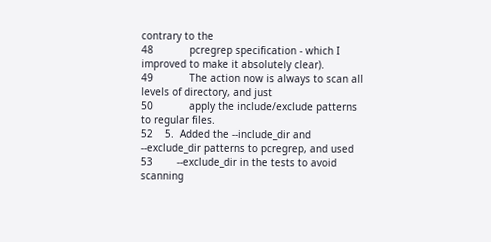contrary to the
48            pcregrep specification - which I improved to make it absolutely clear).
49            The action now is always to scan all levels of directory, and just
50            apply the include/exclude patterns to regular files.
52    5.  Added the --include_dir and --exclude_dir patterns to pcregrep, and used
53        --exclude_dir in the tests to avoid scanning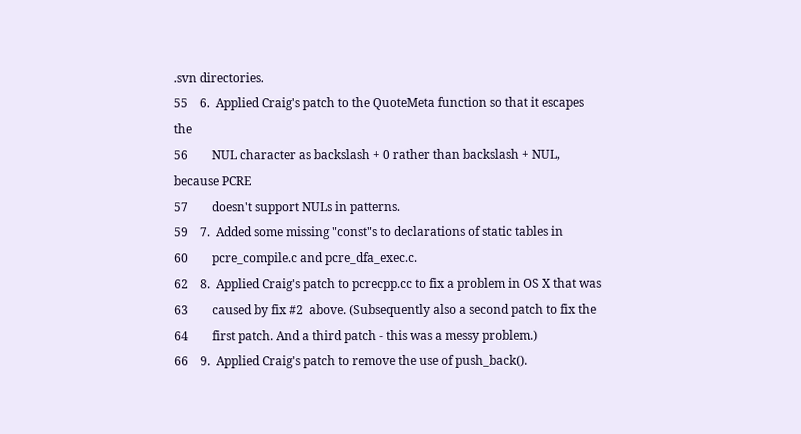.svn directories.
55    6.  Applied Craig's patch to the QuoteMeta function so that it escapes the
56        NUL character as backslash + 0 rather than backslash + NUL, because PCRE
57        doesn't support NULs in patterns.
59    7.  Added some missing "const"s to declarations of static tables in
60        pcre_compile.c and pcre_dfa_exec.c.
62    8.  Applied Craig's patch to pcrecpp.cc to fix a problem in OS X that was
63        caused by fix #2  above. (Subsequently also a second patch to fix the
64        first patch. And a third patch - this was a messy problem.)
66    9.  Applied Craig's patch to remove the use of push_back().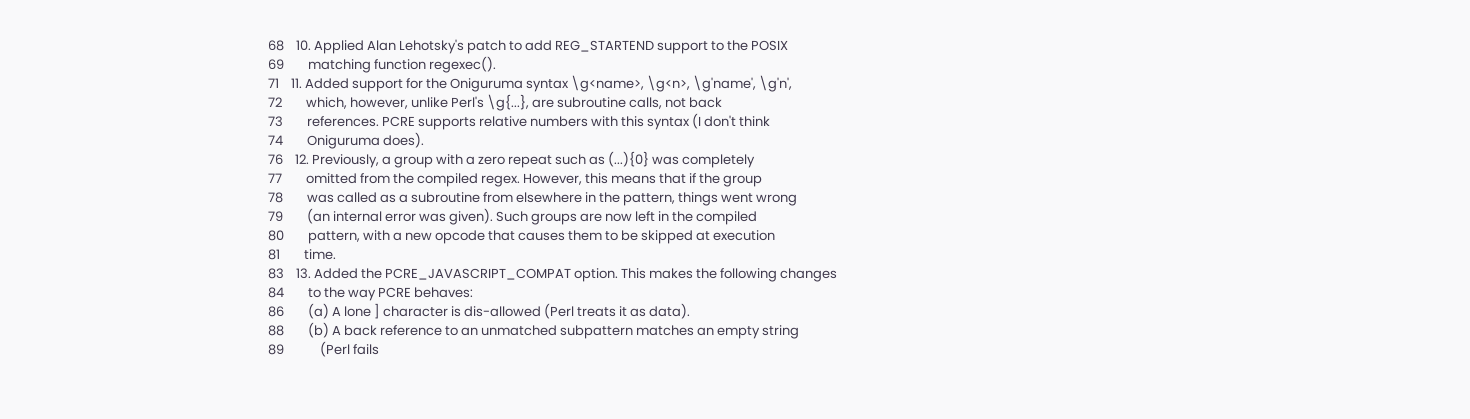68    10. Applied Alan Lehotsky's patch to add REG_STARTEND support to the POSIX
69        matching function regexec().
71    11. Added support for the Oniguruma syntax \g<name>, \g<n>, \g'name', \g'n',
72        which, however, unlike Perl's \g{...}, are subroutine calls, not back
73        references. PCRE supports relative numbers with this syntax (I don't think
74        Oniguruma does).
76    12. Previously, a group with a zero repeat such as (...){0} was completely
77        omitted from the compiled regex. However, this means that if the group
78        was called as a subroutine from elsewhere in the pattern, things went wrong
79        (an internal error was given). Such groups are now left in the compiled
80        pattern, with a new opcode that causes them to be skipped at execution
81        time.
83    13. Added the PCRE_JAVASCRIPT_COMPAT option. This makes the following changes
84        to the way PCRE behaves:
86        (a) A lone ] character is dis-allowed (Perl treats it as data).
88        (b) A back reference to an unmatched subpattern matches an empty string
89            (Perl fails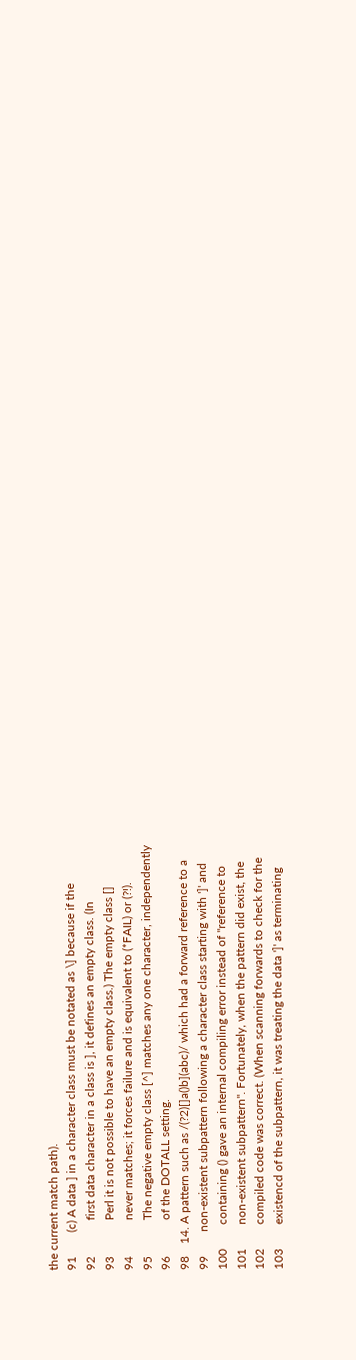the current match path).
91        (c) A data ] in a character class must be notated as \] because if the
92            first data character in a class is ], it defines an empty class. (In
93            Perl it is not possible to have an empty class.) The empty class []
94            never matches; it forces failure and is equivalent to (*FAIL) or (?!).
95            The negative empty class [^] matches any one character, independently
96            of the DOTALL setting.
98    14. A pattern such as /(?2)[]a()b](abc)/ which had a forward reference to a
99        non-existent subpattern following a character class starting with ']' and
100        containing () gave an internal compiling error instead of "reference to
101        non-existent subpattern". Fortunately, when the pattern did exist, the
102        compiled code was correct. (When scanning forwards to check for the
103        existencd of the subpattern, it was treating the data ']' as terminating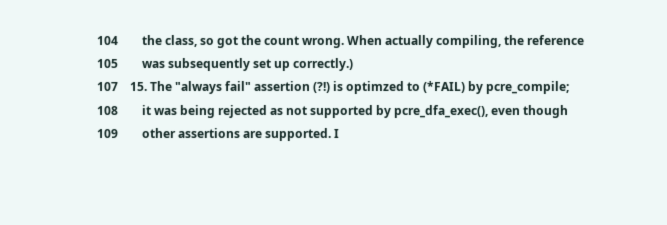104        the class, so got the count wrong. When actually compiling, the reference
105        was subsequently set up correctly.)
107    15. The "always fail" assertion (?!) is optimzed to (*FAIL) by pcre_compile;
108        it was being rejected as not supported by pcre_dfa_exec(), even though
109        other assertions are supported. I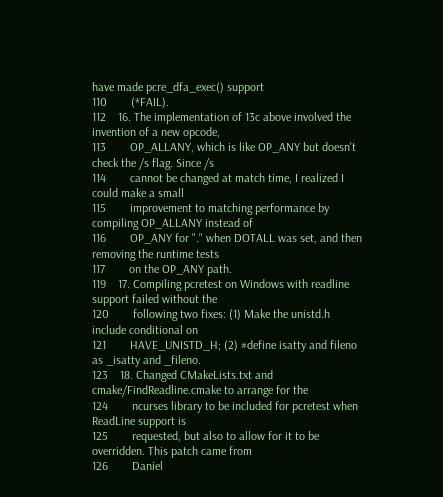have made pcre_dfa_exec() support
110        (*FAIL).
112    16. The implementation of 13c above involved the invention of a new opcode,
113        OP_ALLANY, which is like OP_ANY but doesn't check the /s flag. Since /s
114        cannot be changed at match time, I realized I could make a small
115        improvement to matching performance by compiling OP_ALLANY instead of
116        OP_ANY for "." when DOTALL was set, and then removing the runtime tests
117        on the OP_ANY path.
119    17. Compiling pcretest on Windows with readline support failed without the
120        following two fixes: (1) Make the unistd.h include conditional on
121        HAVE_UNISTD_H; (2) #define isatty and fileno as _isatty and _fileno.
123    18. Changed CMakeLists.txt and cmake/FindReadline.cmake to arrange for the
124        ncurses library to be included for pcretest when ReadLine support is
125        requested, but also to allow for it to be overridden. This patch came from
126        Daniel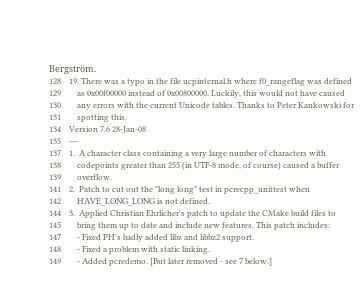Bergström.
128    19. There was a typo in the file ucpinternal.h where f0_rangeflag was defined
129        as 0x00f00000 instead of 0x00800000. Luckily, this would not have caused
130        any errors with the current Unicode tables. Thanks to Peter Kankowski for
131        spotting this.
134    Version 7.6 28-Jan-08
135    ---
137    1.  A character class containing a very large number of characters with
138        codepoints greater than 255 (in UTF-8 mode, of course) caused a buffer
139        overflow.
141    2.  Patch to cut out the "long long" test in pcrecpp_unittest when
142        HAVE_LONG_LONG is not defined.
144    3.  Applied Christian Ehrlicher's patch to update the CMake build files to
145        bring them up to date and include new features. This patch includes:
147        - Fixed PH's badly added libz and libbz2 support.
148        - Fixed a problem with static linking.
149        - Added pcredemo. [But later removed - see 7 below.]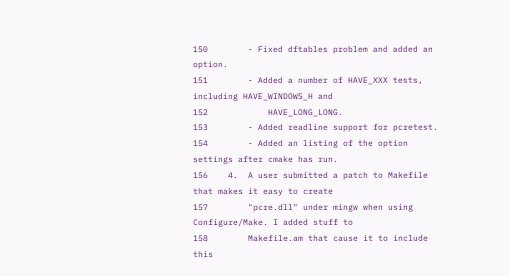150        - Fixed dftables problem and added an option.
151        - Added a number of HAVE_XXX tests, including HAVE_WINDOWS_H and
152            HAVE_LONG_LONG.
153        - Added readline support for pcretest.
154        - Added an listing of the option settings after cmake has run.
156    4.  A user submitted a patch to Makefile that makes it easy to create
157        "pcre.dll" under mingw when using Configure/Make. I added stuff to
158        Makefile.am that cause it to include this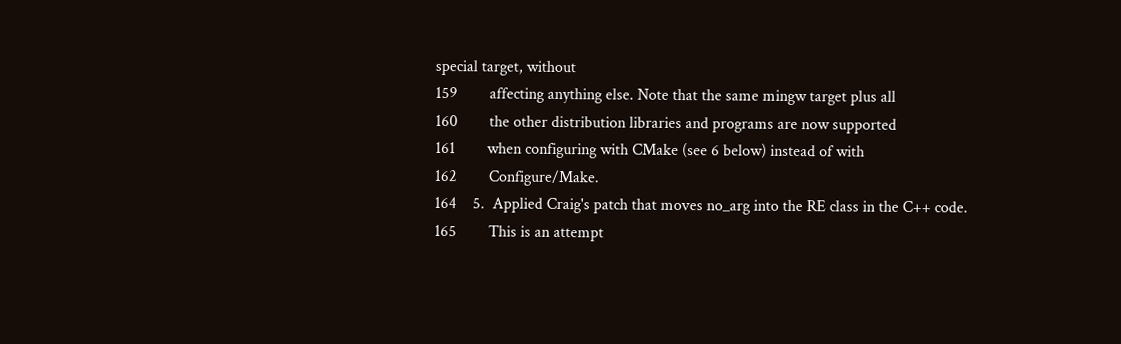special target, without
159        affecting anything else. Note that the same mingw target plus all
160        the other distribution libraries and programs are now supported
161        when configuring with CMake (see 6 below) instead of with
162        Configure/Make.
164    5.  Applied Craig's patch that moves no_arg into the RE class in the C++ code.
165        This is an attempt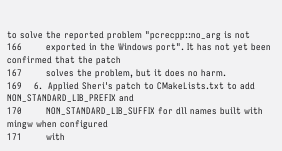to solve the reported problem "pcrecpp::no_arg is not
166        exported in the Windows port". It has not yet been confirmed that the patch
167        solves the problem, but it does no harm.
169    6.  Applied Sheri's patch to CMakeLists.txt to add NON_STANDARD_LIB_PREFIX and
170        NON_STANDARD_LIB_SUFFIX for dll names built with mingw when configured
171        with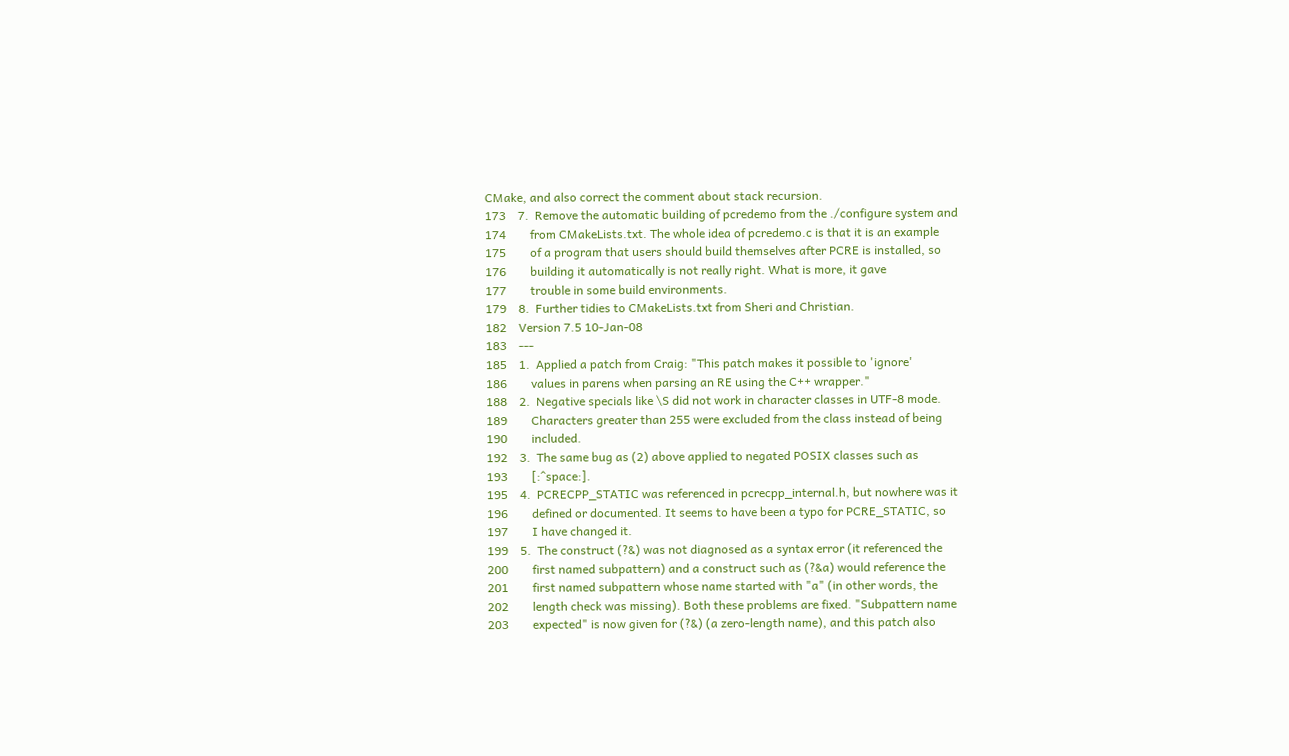CMake, and also correct the comment about stack recursion.
173    7.  Remove the automatic building of pcredemo from the ./configure system and
174        from CMakeLists.txt. The whole idea of pcredemo.c is that it is an example
175        of a program that users should build themselves after PCRE is installed, so
176        building it automatically is not really right. What is more, it gave
177        trouble in some build environments.
179    8.  Further tidies to CMakeLists.txt from Sheri and Christian.
182    Version 7.5 10-Jan-08
183    ---
185    1.  Applied a patch from Craig: "This patch makes it possible to 'ignore'
186        values in parens when parsing an RE using the C++ wrapper."
188    2.  Negative specials like \S did not work in character classes in UTF-8 mode.
189        Characters greater than 255 were excluded from the class instead of being
190        included.
192    3.  The same bug as (2) above applied to negated POSIX classes such as
193        [:^space:].
195    4.  PCRECPP_STATIC was referenced in pcrecpp_internal.h, but nowhere was it
196        defined or documented. It seems to have been a typo for PCRE_STATIC, so
197        I have changed it.
199    5.  The construct (?&) was not diagnosed as a syntax error (it referenced the
200        first named subpattern) and a construct such as (?&a) would reference the
201        first named subpattern whose name started with "a" (in other words, the
202        length check was missing). Both these problems are fixed. "Subpattern name
203        expected" is now given for (?&) (a zero-length name), and this patch also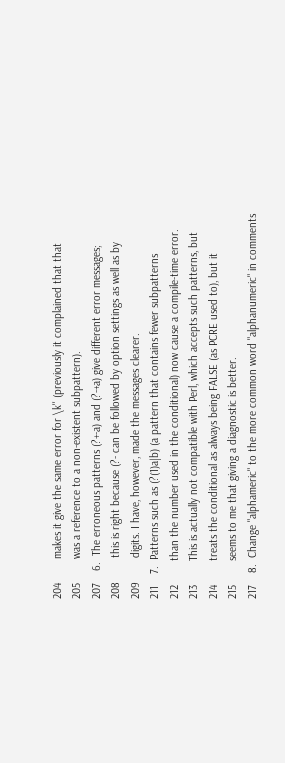204        makes it give the same error for \k'' (previously it complained that that
205        was a reference to a non-existent subpattern).
207    6.  The erroneous patterns (?+-a) and (?-+a) give different error messages;
208        this is right because (?- can be followed by option settings as well as by
209        digits. I have, however, made the messages clearer.
211    7.  Patterns such as (?(1)a|b) (a pattern that contains fewer subpatterns
212        than the number used in the conditional) now cause a compile-time error.
213        This is actually not compatible with Perl, which accepts such patterns, but
214        treats the conditional as always being FALSE (as PCRE used to), but it
215        seems to me that giving a diagnostic is better.
217    8.  Change "alphameric" to the more common word "alphanumeric" in comments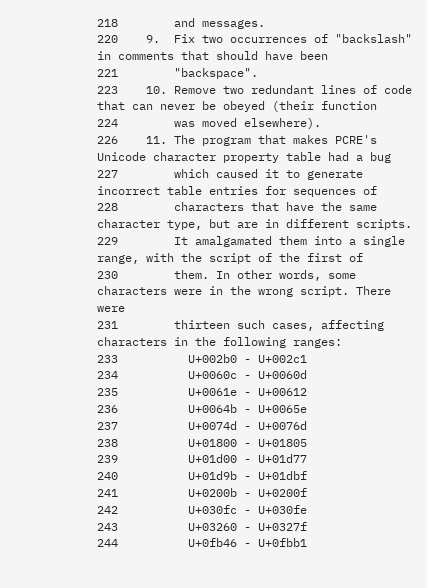218        and messages.
220    9.  Fix two occurrences of "backslash" in comments that should have been
221        "backspace".
223    10. Remove two redundant lines of code that can never be obeyed (their function
224        was moved elsewhere).
226    11. The program that makes PCRE's Unicode character property table had a bug
227        which caused it to generate incorrect table entries for sequences of
228        characters that have the same character type, but are in different scripts.
229        It amalgamated them into a single range, with the script of the first of
230        them. In other words, some characters were in the wrong script. There were
231        thirteen such cases, affecting characters in the following ranges:
233          U+002b0 - U+002c1
234          U+0060c - U+0060d
235          U+0061e - U+00612
236          U+0064b - U+0065e
237          U+0074d - U+0076d
238          U+01800 - U+01805
239          U+01d00 - U+01d77
240          U+01d9b - U+01dbf
241          U+0200b - U+0200f
242          U+030fc - U+030fe
243          U+03260 - U+0327f
244          U+0fb46 - U+0fbb1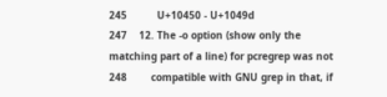245          U+10450 - U+1049d
247    12. The -o option (show only the matching part of a line) for pcregrep was not
248        compatible with GNU grep in that, if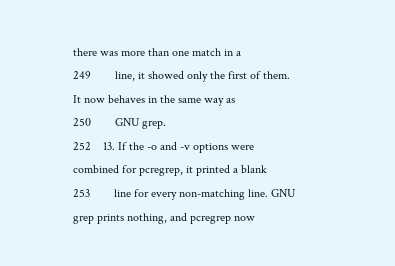there was more than one match in a
249        line, it showed only the first of them. It now behaves in the same way as
250        GNU grep.
252    13. If the -o and -v options were combined for pcregrep, it printed a blank
253        line for every non-matching line. GNU grep prints nothing, and pcregrep now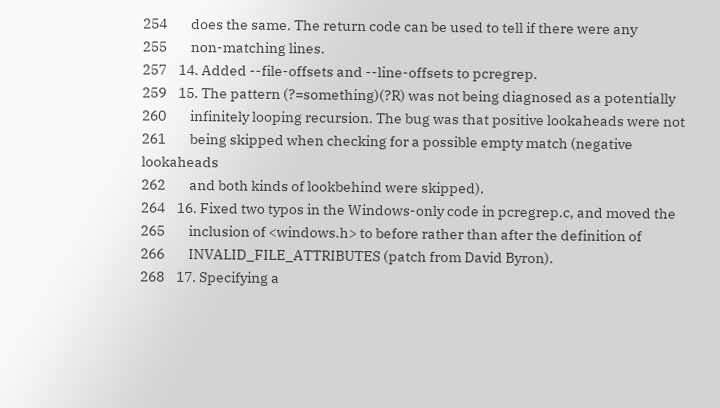254        does the same. The return code can be used to tell if there were any
255        non-matching lines.
257    14. Added --file-offsets and --line-offsets to pcregrep.
259    15. The pattern (?=something)(?R) was not being diagnosed as a potentially
260        infinitely looping recursion. The bug was that positive lookaheads were not
261        being skipped when checking for a possible empty match (negative lookaheads
262        and both kinds of lookbehind were skipped).
264    16. Fixed two typos in the Windows-only code in pcregrep.c, and moved the
265        inclusion of <windows.h> to before rather than after the definition of
266        INVALID_FILE_ATTRIBUTES (patch from David Byron).
268    17. Specifying a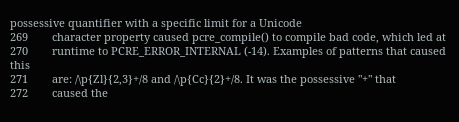possessive quantifier with a specific limit for a Unicode
269        character property caused pcre_compile() to compile bad code, which led at
270        runtime to PCRE_ERROR_INTERNAL (-14). Examples of patterns that caused this
271        are: /\p{Zl}{2,3}+/8 and /\p{Cc}{2}+/8. It was the possessive "+" that
272        caused the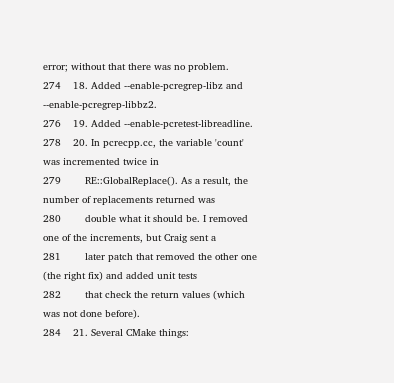error; without that there was no problem.
274    18. Added --enable-pcregrep-libz and --enable-pcregrep-libbz2.
276    19. Added --enable-pcretest-libreadline.
278    20. In pcrecpp.cc, the variable 'count' was incremented twice in
279        RE::GlobalReplace(). As a result, the number of replacements returned was
280        double what it should be. I removed one of the increments, but Craig sent a
281        later patch that removed the other one (the right fix) and added unit tests
282        that check the return values (which was not done before).
284    21. Several CMake things: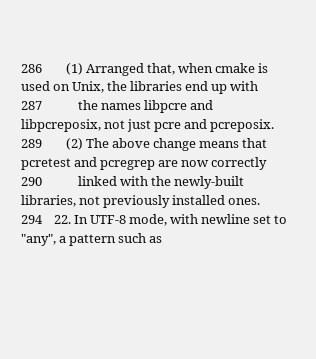286        (1) Arranged that, when cmake is used on Unix, the libraries end up with
287            the names libpcre and libpcreposix, not just pcre and pcreposix.
289        (2) The above change means that pcretest and pcregrep are now correctly
290            linked with the newly-built libraries, not previously installed ones.
294    22. In UTF-8 mode, with newline set to "any", a pattern such as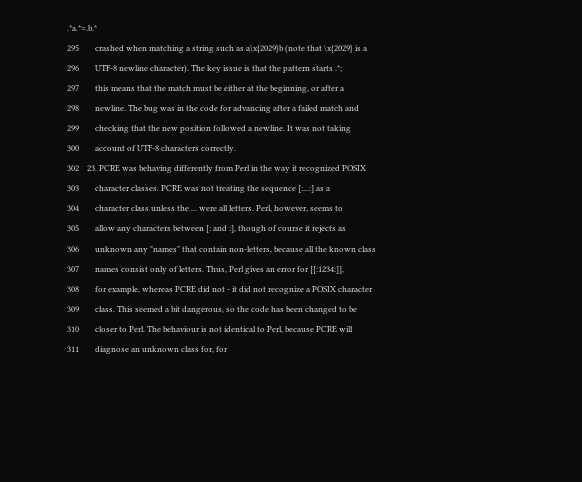.*a.*=.b.*
295        crashed when matching a string such as a\x{2029}b (note that \x{2029} is a
296        UTF-8 newline character). The key issue is that the pattern starts .*;
297        this means that the match must be either at the beginning, or after a
298        newline. The bug was in the code for advancing after a failed match and
299        checking that the new position followed a newline. It was not taking
300        account of UTF-8 characters correctly.
302    23. PCRE was behaving differently from Perl in the way it recognized POSIX
303        character classes. PCRE was not treating the sequence [:...:] as a
304        character class unless the ... were all letters. Perl, however, seems to
305        allow any characters between [: and :], though of course it rejects as
306        unknown any "names" that contain non-letters, because all the known class
307        names consist only of letters. Thus, Perl gives an error for [[:1234:]],
308        for example, whereas PCRE did not - it did not recognize a POSIX character
309        class. This seemed a bit dangerous, so the code has been changed to be
310        closer to Perl. The behaviour is not identical to Perl, because PCRE will
311        diagnose an unknown class for, for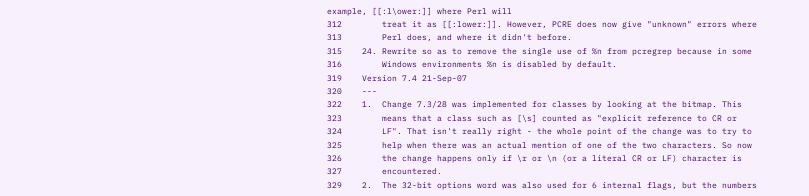example, [[:l\ower:]] where Perl will
312        treat it as [[:lower:]]. However, PCRE does now give "unknown" errors where
313        Perl does, and where it didn't before.
315    24. Rewrite so as to remove the single use of %n from pcregrep because in some
316        Windows environments %n is disabled by default.
319    Version 7.4 21-Sep-07
320    ---
322    1.  Change 7.3/28 was implemented for classes by looking at the bitmap. This
323        means that a class such as [\s] counted as "explicit reference to CR or
324        LF". That isn't really right - the whole point of the change was to try to
325        help when there was an actual mention of one of the two characters. So now
326        the change happens only if \r or \n (or a literal CR or LF) character is
327        encountered.
329    2.  The 32-bit options word was also used for 6 internal flags, but the numbers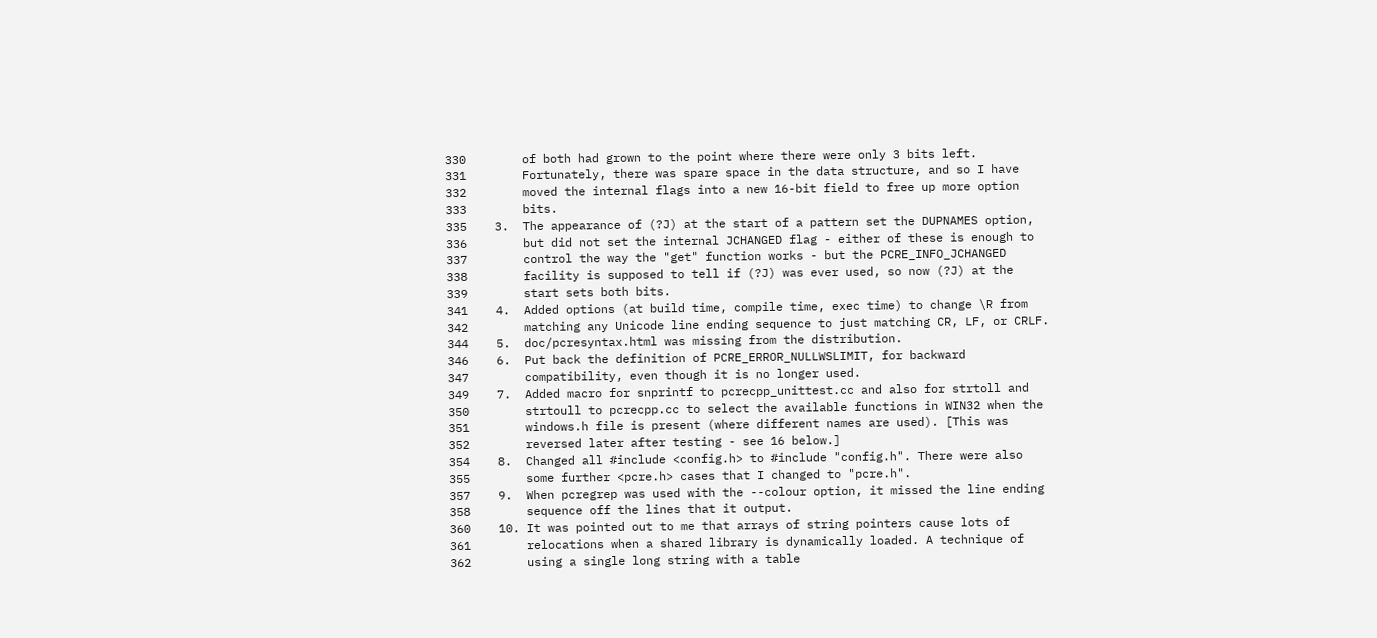330        of both had grown to the point where there were only 3 bits left.
331        Fortunately, there was spare space in the data structure, and so I have
332        moved the internal flags into a new 16-bit field to free up more option
333        bits.
335    3.  The appearance of (?J) at the start of a pattern set the DUPNAMES option,
336        but did not set the internal JCHANGED flag - either of these is enough to
337        control the way the "get" function works - but the PCRE_INFO_JCHANGED
338        facility is supposed to tell if (?J) was ever used, so now (?J) at the
339        start sets both bits.
341    4.  Added options (at build time, compile time, exec time) to change \R from
342        matching any Unicode line ending sequence to just matching CR, LF, or CRLF.
344    5.  doc/pcresyntax.html was missing from the distribution.
346    6.  Put back the definition of PCRE_ERROR_NULLWSLIMIT, for backward
347        compatibility, even though it is no longer used.
349    7.  Added macro for snprintf to pcrecpp_unittest.cc and also for strtoll and
350        strtoull to pcrecpp.cc to select the available functions in WIN32 when the
351        windows.h file is present (where different names are used). [This was
352        reversed later after testing - see 16 below.]
354    8.  Changed all #include <config.h> to #include "config.h". There were also
355        some further <pcre.h> cases that I changed to "pcre.h".
357    9.  When pcregrep was used with the --colour option, it missed the line ending
358        sequence off the lines that it output.
360    10. It was pointed out to me that arrays of string pointers cause lots of
361        relocations when a shared library is dynamically loaded. A technique of
362        using a single long string with a table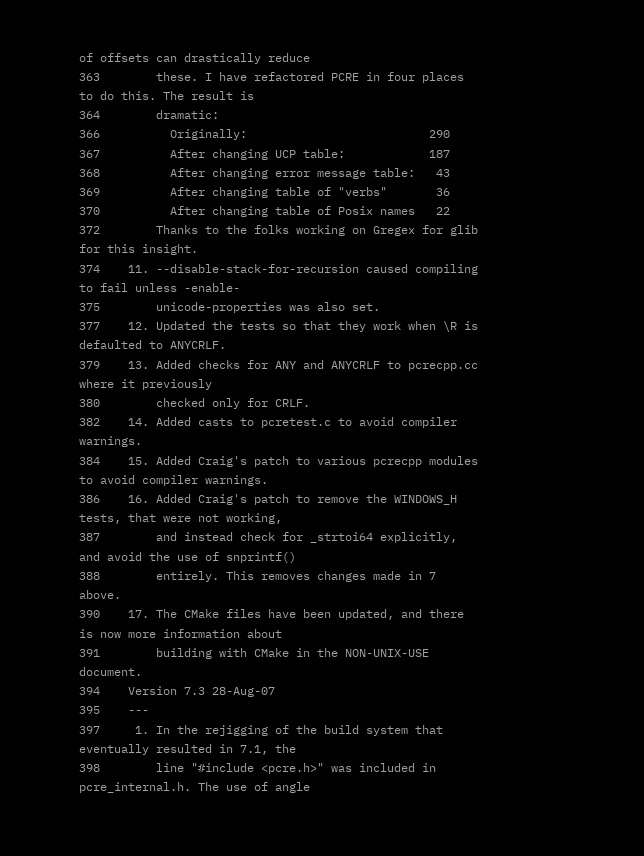of offsets can drastically reduce
363        these. I have refactored PCRE in four places to do this. The result is
364        dramatic:
366          Originally:                          290
367          After changing UCP table:            187
368          After changing error message table:   43
369          After changing table of "verbs"       36
370          After changing table of Posix names   22
372        Thanks to the folks working on Gregex for glib for this insight.
374    11. --disable-stack-for-recursion caused compiling to fail unless -enable-
375        unicode-properties was also set.
377    12. Updated the tests so that they work when \R is defaulted to ANYCRLF.
379    13. Added checks for ANY and ANYCRLF to pcrecpp.cc where it previously
380        checked only for CRLF.
382    14. Added casts to pcretest.c to avoid compiler warnings.
384    15. Added Craig's patch to various pcrecpp modules to avoid compiler warnings.
386    16. Added Craig's patch to remove the WINDOWS_H tests, that were not working,
387        and instead check for _strtoi64 explicitly, and avoid the use of snprintf()
388        entirely. This removes changes made in 7 above.
390    17. The CMake files have been updated, and there is now more information about
391        building with CMake in the NON-UNIX-USE document.
394    Version 7.3 28-Aug-07
395    ---
397     1. In the rejigging of the build system that eventually resulted in 7.1, the
398        line "#include <pcre.h>" was included in pcre_internal.h. The use of angle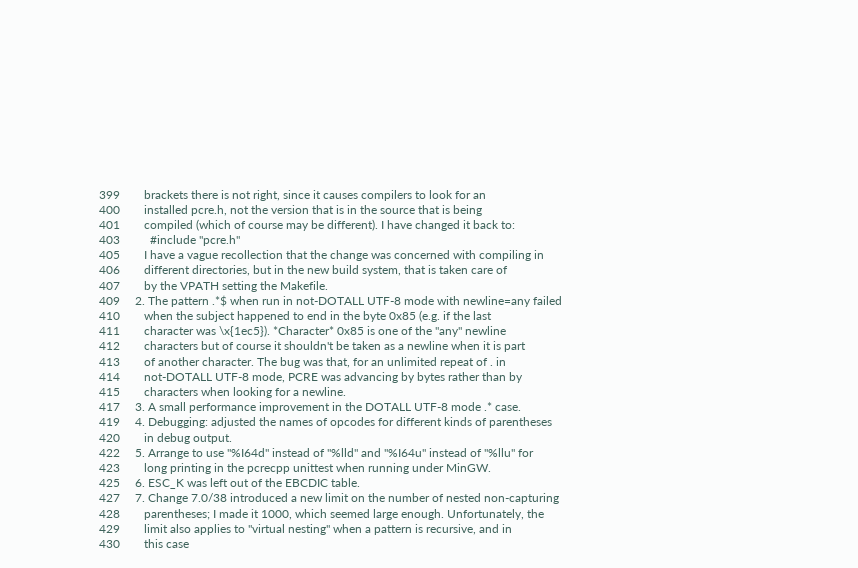399        brackets there is not right, since it causes compilers to look for an
400        installed pcre.h, not the version that is in the source that is being
401        compiled (which of course may be different). I have changed it back to:
403          #include "pcre.h"
405        I have a vague recollection that the change was concerned with compiling in
406        different directories, but in the new build system, that is taken care of
407        by the VPATH setting the Makefile.
409     2. The pattern .*$ when run in not-DOTALL UTF-8 mode with newline=any failed
410        when the subject happened to end in the byte 0x85 (e.g. if the last
411        character was \x{1ec5}). *Character* 0x85 is one of the "any" newline
412        characters but of course it shouldn't be taken as a newline when it is part
413        of another character. The bug was that, for an unlimited repeat of . in
414        not-DOTALL UTF-8 mode, PCRE was advancing by bytes rather than by
415        characters when looking for a newline.
417     3. A small performance improvement in the DOTALL UTF-8 mode .* case.
419     4. Debugging: adjusted the names of opcodes for different kinds of parentheses
420        in debug output.
422     5. Arrange to use "%I64d" instead of "%lld" and "%I64u" instead of "%llu" for
423        long printing in the pcrecpp unittest when running under MinGW.
425     6. ESC_K was left out of the EBCDIC table.
427     7. Change 7.0/38 introduced a new limit on the number of nested non-capturing
428        parentheses; I made it 1000, which seemed large enough. Unfortunately, the
429        limit also applies to "virtual nesting" when a pattern is recursive, and in
430        this case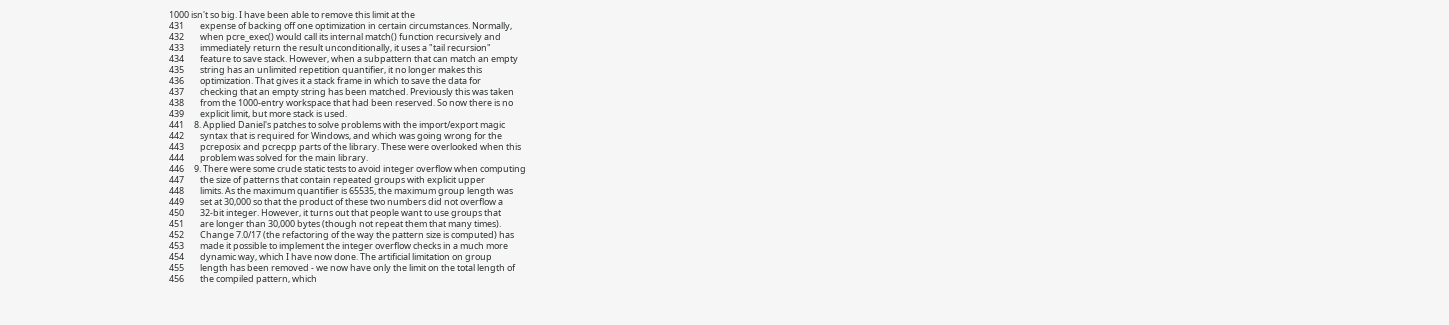1000 isn't so big. I have been able to remove this limit at the
431        expense of backing off one optimization in certain circumstances. Normally,
432        when pcre_exec() would call its internal match() function recursively and
433        immediately return the result unconditionally, it uses a "tail recursion"
434        feature to save stack. However, when a subpattern that can match an empty
435        string has an unlimited repetition quantifier, it no longer makes this
436        optimization. That gives it a stack frame in which to save the data for
437        checking that an empty string has been matched. Previously this was taken
438        from the 1000-entry workspace that had been reserved. So now there is no
439        explicit limit, but more stack is used.
441     8. Applied Daniel's patches to solve problems with the import/export magic
442        syntax that is required for Windows, and which was going wrong for the
443        pcreposix and pcrecpp parts of the library. These were overlooked when this
444        problem was solved for the main library.
446     9. There were some crude static tests to avoid integer overflow when computing
447        the size of patterns that contain repeated groups with explicit upper
448        limits. As the maximum quantifier is 65535, the maximum group length was
449        set at 30,000 so that the product of these two numbers did not overflow a
450        32-bit integer. However, it turns out that people want to use groups that
451        are longer than 30,000 bytes (though not repeat them that many times).
452        Change 7.0/17 (the refactoring of the way the pattern size is computed) has
453        made it possible to implement the integer overflow checks in a much more
454        dynamic way, which I have now done. The artificial limitation on group
455        length has been removed - we now have only the limit on the total length of
456        the compiled pattern, which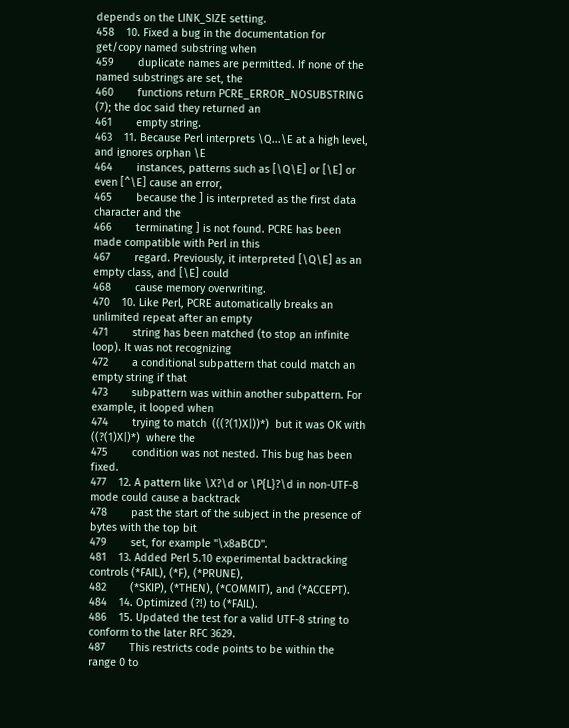depends on the LINK_SIZE setting.
458    10. Fixed a bug in the documentation for get/copy named substring when
459        duplicate names are permitted. If none of the named substrings are set, the
460        functions return PCRE_ERROR_NOSUBSTRING (7); the doc said they returned an
461        empty string.
463    11. Because Perl interprets \Q...\E at a high level, and ignores orphan \E
464        instances, patterns such as [\Q\E] or [\E] or even [^\E] cause an error,
465        because the ] is interpreted as the first data character and the
466        terminating ] is not found. PCRE has been made compatible with Perl in this
467        regard. Previously, it interpreted [\Q\E] as an empty class, and [\E] could
468        cause memory overwriting.
470    10. Like Perl, PCRE automatically breaks an unlimited repeat after an empty
471        string has been matched (to stop an infinite loop). It was not recognizing
472        a conditional subpattern that could match an empty string if that
473        subpattern was within another subpattern. For example, it looped when
474        trying to match  (((?(1)X|))*)  but it was OK with  ((?(1)X|)*)  where the
475        condition was not nested. This bug has been fixed.
477    12. A pattern like \X?\d or \P{L}?\d in non-UTF-8 mode could cause a backtrack
478        past the start of the subject in the presence of bytes with the top bit
479        set, for example "\x8aBCD".
481    13. Added Perl 5.10 experimental backtracking controls (*FAIL), (*F), (*PRUNE),
482        (*SKIP), (*THEN), (*COMMIT), and (*ACCEPT).
484    14. Optimized (?!) to (*FAIL).
486    15. Updated the test for a valid UTF-8 string to conform to the later RFC 3629.
487        This restricts code points to be within the range 0 to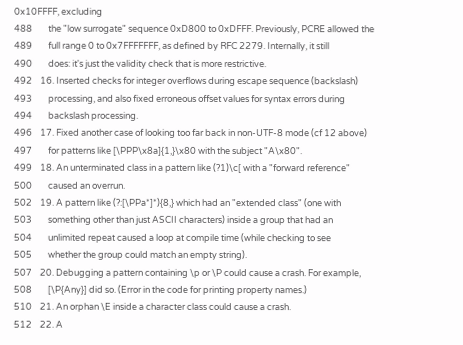0x10FFFF, excluding
488        the "low surrogate" sequence 0xD800 to 0xDFFF. Previously, PCRE allowed the
489        full range 0 to 0x7FFFFFFF, as defined by RFC 2279. Internally, it still
490        does: it's just the validity check that is more restrictive.
492    16. Inserted checks for integer overflows during escape sequence (backslash)
493        processing, and also fixed erroneous offset values for syntax errors during
494        backslash processing.
496    17. Fixed another case of looking too far back in non-UTF-8 mode (cf 12 above)
497        for patterns like [\PPP\x8a]{1,}\x80 with the subject "A\x80".
499    18. An unterminated class in a pattern like (?1)\c[ with a "forward reference"
500        caused an overrun.
502    19. A pattern like (?:[\PPa*]*){8,} which had an "extended class" (one with
503        something other than just ASCII characters) inside a group that had an
504        unlimited repeat caused a loop at compile time (while checking to see
505        whether the group could match an empty string).
507    20. Debugging a pattern containing \p or \P could cause a crash. For example,
508        [\P{Any}] did so. (Error in the code for printing property names.)
510    21. An orphan \E inside a character class could cause a crash.
512    22. A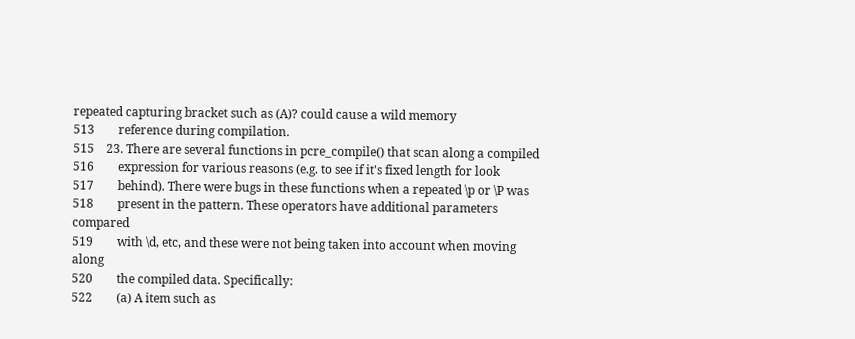repeated capturing bracket such as (A)? could cause a wild memory
513        reference during compilation.
515    23. There are several functions in pcre_compile() that scan along a compiled
516        expression for various reasons (e.g. to see if it's fixed length for look
517        behind). There were bugs in these functions when a repeated \p or \P was
518        present in the pattern. These operators have additional parameters compared
519        with \d, etc, and these were not being taken into account when moving along
520        the compiled data. Specifically:
522        (a) A item such as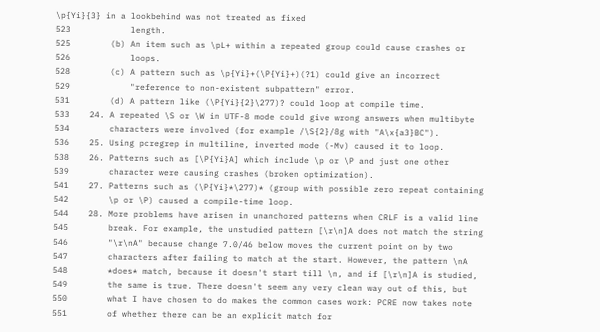\p{Yi}{3} in a lookbehind was not treated as fixed
523            length.
525        (b) An item such as \pL+ within a repeated group could cause crashes or
526            loops.
528        (c) A pattern such as \p{Yi}+(\P{Yi}+)(?1) could give an incorrect
529            "reference to non-existent subpattern" error.
531        (d) A pattern like (\P{Yi}{2}\277)? could loop at compile time.
533    24. A repeated \S or \W in UTF-8 mode could give wrong answers when multibyte
534        characters were involved (for example /\S{2}/8g with "A\x{a3}BC").
536    25. Using pcregrep in multiline, inverted mode (-Mv) caused it to loop.
538    26. Patterns such as [\P{Yi}A] which include \p or \P and just one other
539        character were causing crashes (broken optimization).
541    27. Patterns such as (\P{Yi}*\277)* (group with possible zero repeat containing
542        \p or \P) caused a compile-time loop.
544    28. More problems have arisen in unanchored patterns when CRLF is a valid line
545        break. For example, the unstudied pattern [\r\n]A does not match the string
546        "\r\nA" because change 7.0/46 below moves the current point on by two
547        characters after failing to match at the start. However, the pattern \nA
548        *does* match, because it doesn't start till \n, and if [\r\n]A is studied,
549        the same is true. There doesn't seem any very clean way out of this, but
550        what I have chosen to do makes the common cases work: PCRE now takes note
551        of whether there can be an explicit match for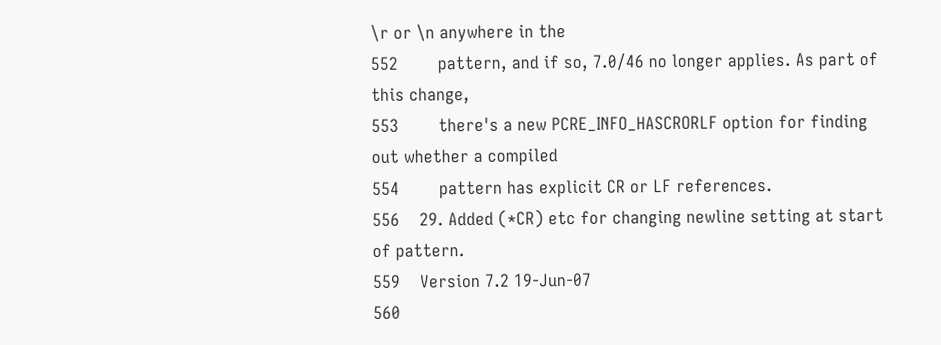\r or \n anywhere in the
552        pattern, and if so, 7.0/46 no longer applies. As part of this change,
553        there's a new PCRE_INFO_HASCRORLF option for finding out whether a compiled
554        pattern has explicit CR or LF references.
556    29. Added (*CR) etc for changing newline setting at start of pattern.
559    Version 7.2 19-Jun-07
560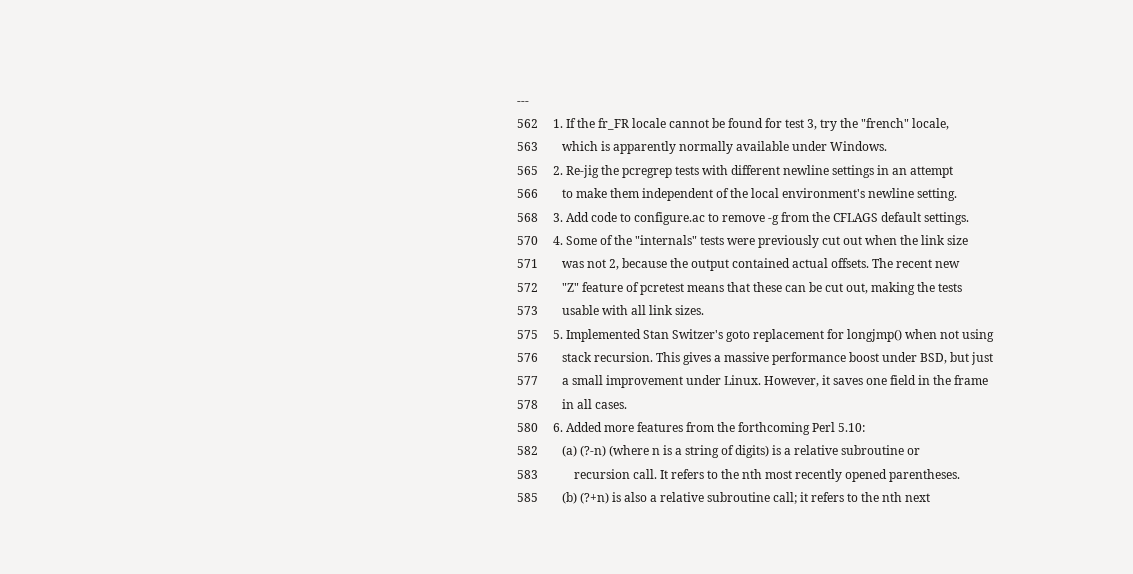---
562     1. If the fr_FR locale cannot be found for test 3, try the "french" locale,
563        which is apparently normally available under Windows.
565     2. Re-jig the pcregrep tests with different newline settings in an attempt
566        to make them independent of the local environment's newline setting.
568     3. Add code to configure.ac to remove -g from the CFLAGS default settings.
570     4. Some of the "internals" tests were previously cut out when the link size
571        was not 2, because the output contained actual offsets. The recent new
572        "Z" feature of pcretest means that these can be cut out, making the tests
573        usable with all link sizes.
575     5. Implemented Stan Switzer's goto replacement for longjmp() when not using
576        stack recursion. This gives a massive performance boost under BSD, but just
577        a small improvement under Linux. However, it saves one field in the frame
578        in all cases.
580     6. Added more features from the forthcoming Perl 5.10:
582        (a) (?-n) (where n is a string of digits) is a relative subroutine or
583            recursion call. It refers to the nth most recently opened parentheses.
585        (b) (?+n) is also a relative subroutine call; it refers to the nth next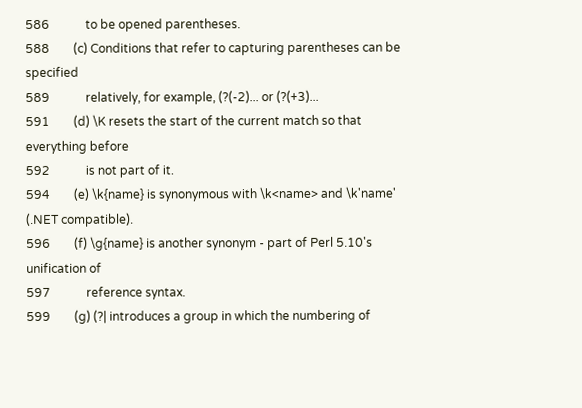586            to be opened parentheses.
588        (c) Conditions that refer to capturing parentheses can be specified
589            relatively, for example, (?(-2)... or (?(+3)...
591        (d) \K resets the start of the current match so that everything before
592            is not part of it.
594        (e) \k{name} is synonymous with \k<name> and \k'name' (.NET compatible).
596        (f) \g{name} is another synonym - part of Perl 5.10's unification of
597            reference syntax.
599        (g) (?| introduces a group in which the numbering of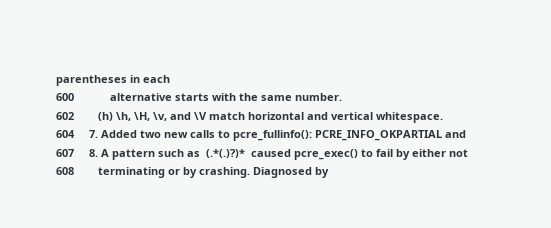parentheses in each
600            alternative starts with the same number.
602        (h) \h, \H, \v, and \V match horizontal and vertical whitespace.
604     7. Added two new calls to pcre_fullinfo(): PCRE_INFO_OKPARTIAL and
607     8. A pattern such as  (.*(.)?)*  caused pcre_exec() to fail by either not
608        terminating or by crashing. Diagnosed by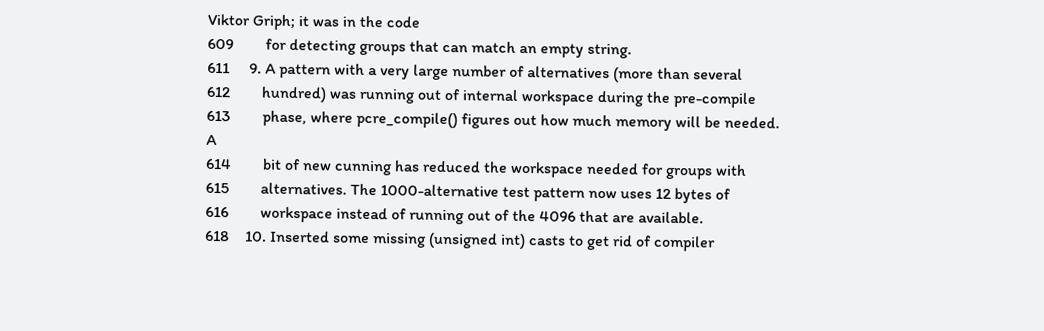Viktor Griph; it was in the code
609        for detecting groups that can match an empty string.
611     9. A pattern with a very large number of alternatives (more than several
612        hundred) was running out of internal workspace during the pre-compile
613        phase, where pcre_compile() figures out how much memory will be needed. A
614        bit of new cunning has reduced the workspace needed for groups with
615        alternatives. The 1000-alternative test pattern now uses 12 bytes of
616        workspace instead of running out of the 4096 that are available.
618    10. Inserted some missing (unsigned int) casts to get rid of compiler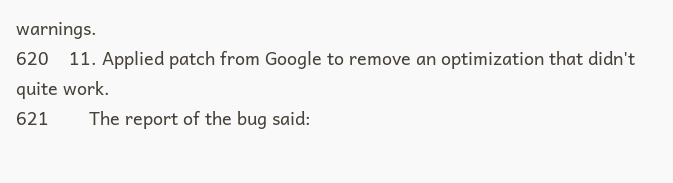warnings.
620    11. Applied patch from Google to remove an optimization that didn't quite work.
621        The report of the bug said: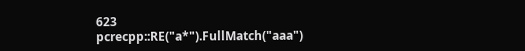623          pcrecpp::RE("a*").FullMatch("aaa")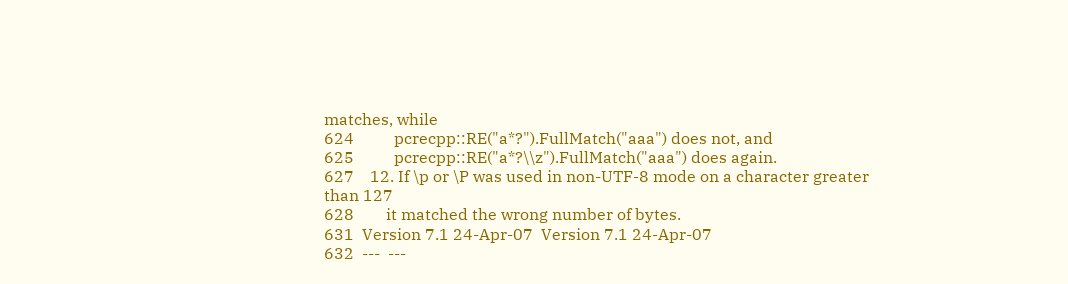matches, while
624          pcrecpp::RE("a*?").FullMatch("aaa") does not, and
625          pcrecpp::RE("a*?\\z").FullMatch("aaa") does again.
627    12. If \p or \P was used in non-UTF-8 mode on a character greater than 127
628        it matched the wrong number of bytes.
631  Version 7.1 24-Apr-07  Version 7.1 24-Apr-07
632  ---  ---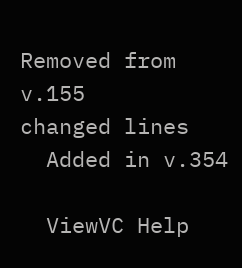Removed from v.155
changed lines
  Added in v.354

  ViewVC Help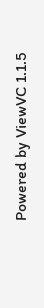Powered by ViewVC 1.1.5